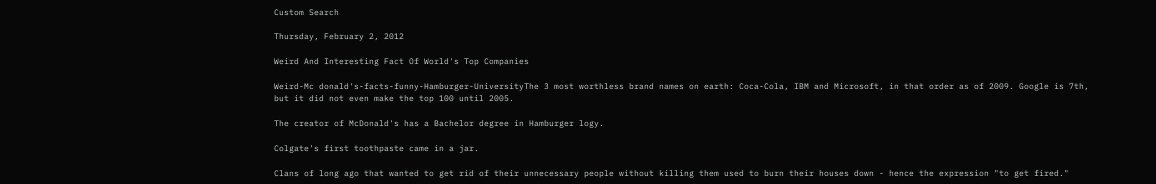Custom Search

Thursday, February 2, 2012

Weird And Interesting Fact Of World's Top Companies

Weird-Mc donald's-facts-funny-Hamburger-UniversityThe 3 most worthless brand names on earth: Coca-Cola, IBM and Microsoft, in that order as of 2009. Google is 7th, but it did not even make the top 100 until 2005.

The creator of McDonald's has a Bachelor degree in Hamburger logy.

Colgate's first toothpaste came in a jar.

Clans of long ago that wanted to get rid of their unnecessary people without killing them used to burn their houses down - hence the expression "to get fired."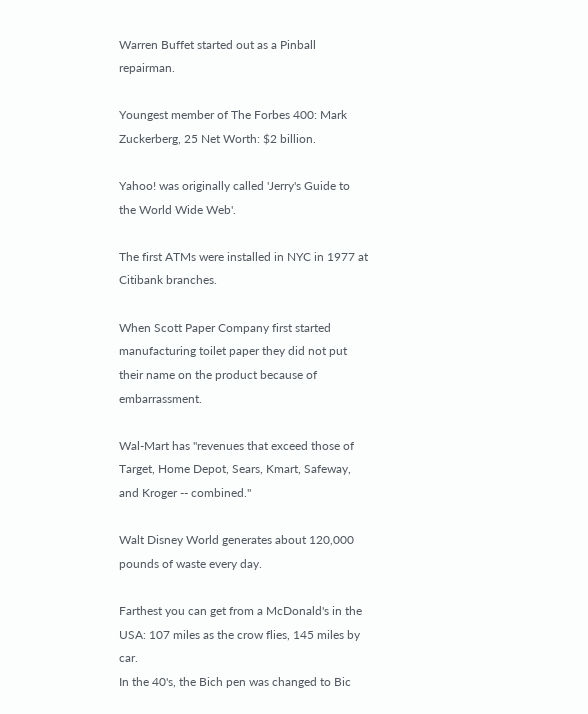Warren Buffet started out as a Pinball repairman.

Youngest member of The Forbes 400: Mark Zuckerberg, 25 Net Worth: $2 billion.

Yahoo! was originally called 'Jerry's Guide to the World Wide Web'.

The first ATMs were installed in NYC in 1977 at Citibank branches.

When Scott Paper Company first started manufacturing toilet paper they did not put their name on the product because of embarrassment.

Wal-Mart has "revenues that exceed those of Target, Home Depot, Sears, Kmart, Safeway, and Kroger -- combined."

Walt Disney World generates about 120,000 pounds of waste every day.

Farthest you can get from a McDonald's in the USA: 107 miles as the crow flies, 145 miles by car.
In the 40's, the Bich pen was changed to Bic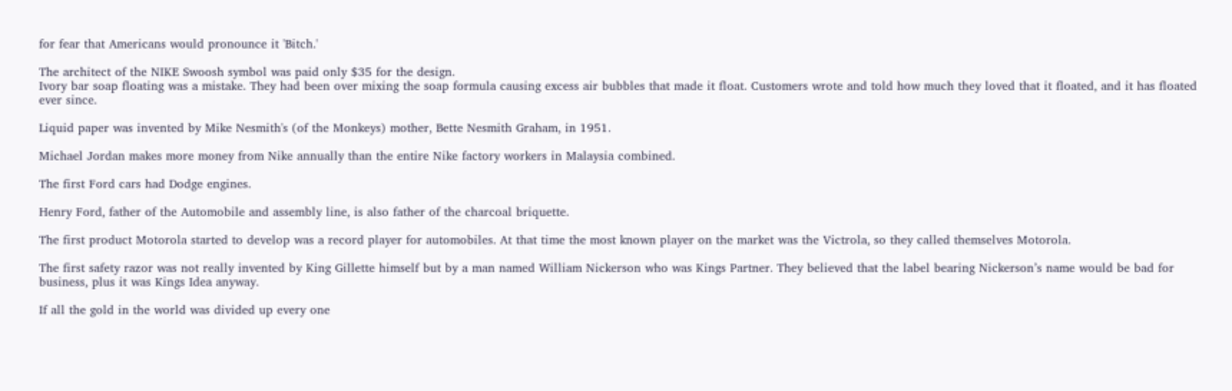for fear that Americans would pronounce it 'Bitch.'

The architect of the NIKE Swoosh symbol was paid only $35 for the design.
Ivory bar soap floating was a mistake. They had been over mixing the soap formula causing excess air bubbles that made it float. Customers wrote and told how much they loved that it floated, and it has floated ever since.

Liquid paper was invented by Mike Nesmith's (of the Monkeys) mother, Bette Nesmith Graham, in 1951.

Michael Jordan makes more money from Nike annually than the entire Nike factory workers in Malaysia combined.

The first Ford cars had Dodge engines.

Henry Ford, father of the Automobile and assembly line, is also father of the charcoal briquette.

The first product Motorola started to develop was a record player for automobiles. At that time the most known player on the market was the Victrola, so they called themselves Motorola.

The first safety razor was not really invented by King Gillette himself but by a man named William Nickerson who was Kings Partner. They believed that the label bearing Nickerson’s name would be bad for business, plus it was Kings Idea anyway.

If all the gold in the world was divided up every one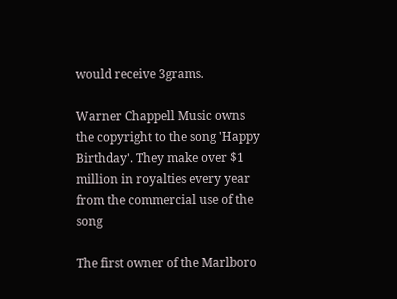would receive 3grams.

Warner Chappell Music owns the copyright to the song 'Happy Birthday'. They make over $1 million in royalties every year from the commercial use of the song

The first owner of the Marlboro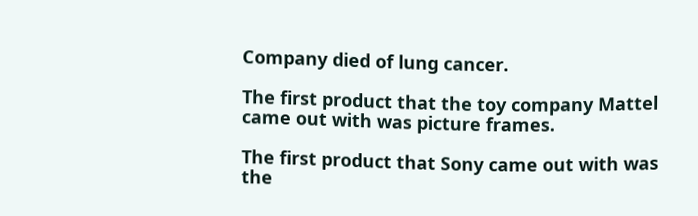Company died of lung cancer.

The first product that the toy company Mattel came out with was picture frames.

The first product that Sony came out with was the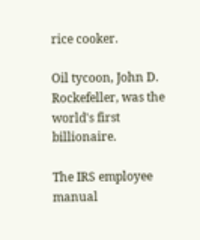rice cooker.

Oil tycoon, John D. Rockefeller, was the world's first billionaire.

The IRS employee manual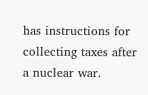has instructions for collecting taxes after a nuclear war.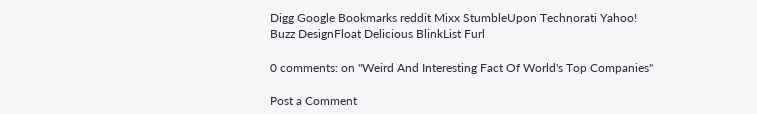Digg Google Bookmarks reddit Mixx StumbleUpon Technorati Yahoo! Buzz DesignFloat Delicious BlinkList Furl

0 comments: on "Weird And Interesting Fact Of World's Top Companies"

Post a Comment